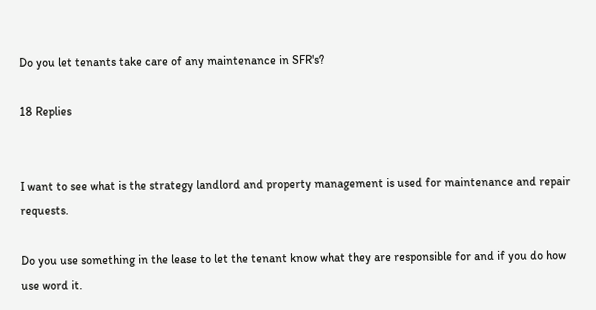Do you let tenants take care of any maintenance in SFR's?

18 Replies


I want to see what is the strategy landlord and property management is used for maintenance and repair requests.

Do you use something in the lease to let the tenant know what they are responsible for and if you do how use word it.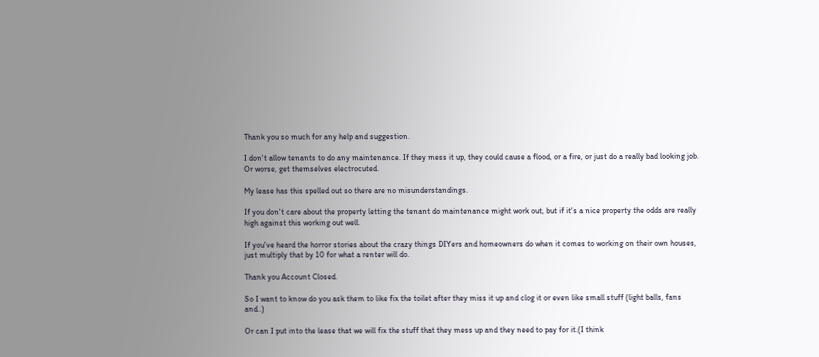Thank you so much for any help and suggestion.

I don't allow tenants to do any maintenance. If they mess it up, they could cause a flood, or a fire, or just do a really bad looking job. Or worse, get themselves electrocuted.

My lease has this spelled out so there are no misunderstandings.

If you don't care about the property letting the tenant do maintenance might work out, but if it's a nice property the odds are really high against this working out well.

If you've heard the horror stories about the crazy things DIYers and homeowners do when it comes to working on their own houses, just multiply that by 10 for what a renter will do.

Thank you Account Closed.

So I want to know do you ask them to like fix the toilet after they miss it up and clog it or even like small stuff (light balls, fans and..)

Or can I put into the lease that we will fix the stuff that they mess up and they need to pay for it.(I think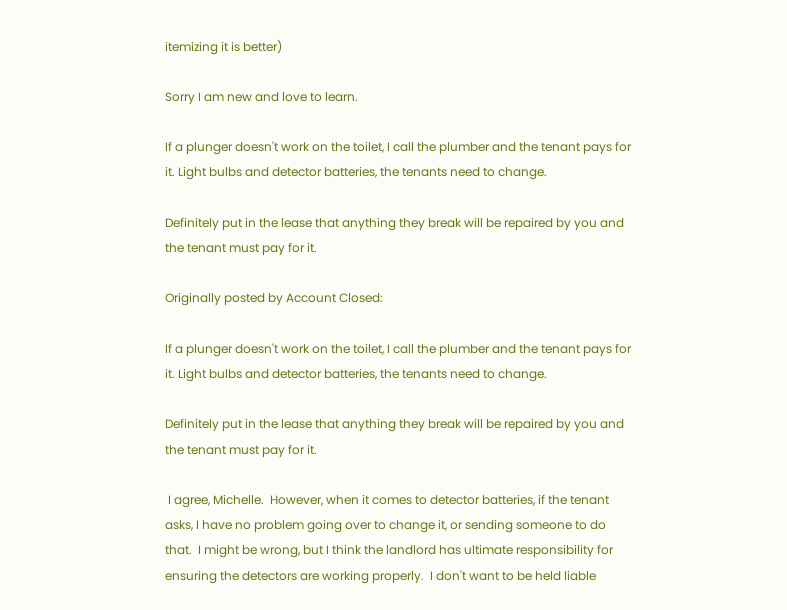itemizing it is better)

Sorry I am new and love to learn.

If a plunger doesn't work on the toilet, I call the plumber and the tenant pays for it. Light bulbs and detector batteries, the tenants need to change.

Definitely put in the lease that anything they break will be repaired by you and the tenant must pay for it.

Originally posted by Account Closed:

If a plunger doesn't work on the toilet, I call the plumber and the tenant pays for it. Light bulbs and detector batteries, the tenants need to change.

Definitely put in the lease that anything they break will be repaired by you and the tenant must pay for it.

 I agree, Michelle.  However, when it comes to detector batteries, if the tenant asks, I have no problem going over to change it, or sending someone to do that.  I might be wrong, but I think the landlord has ultimate responsibility for ensuring the detectors are working properly.  I don't want to be held liable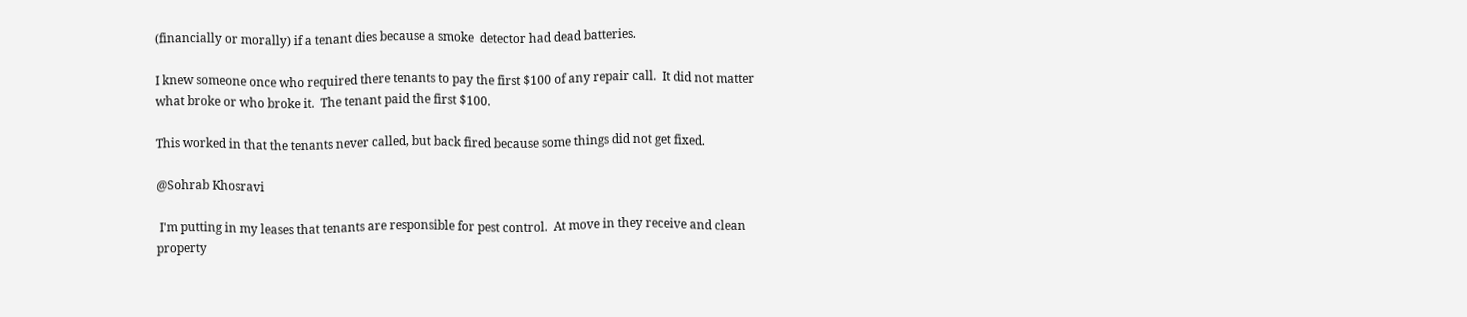(financially or morally) if a tenant dies because a smoke  detector had dead batteries.

I knew someone once who required there tenants to pay the first $100 of any repair call.  It did not matter what broke or who broke it.  The tenant paid the first $100.

This worked in that the tenants never called, but back fired because some things did not get fixed.

@Sohrab Khosravi

 I'm putting in my leases that tenants are responsible for pest control.  At move in they receive and clean property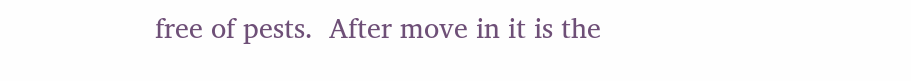free of pests.  After move in it is the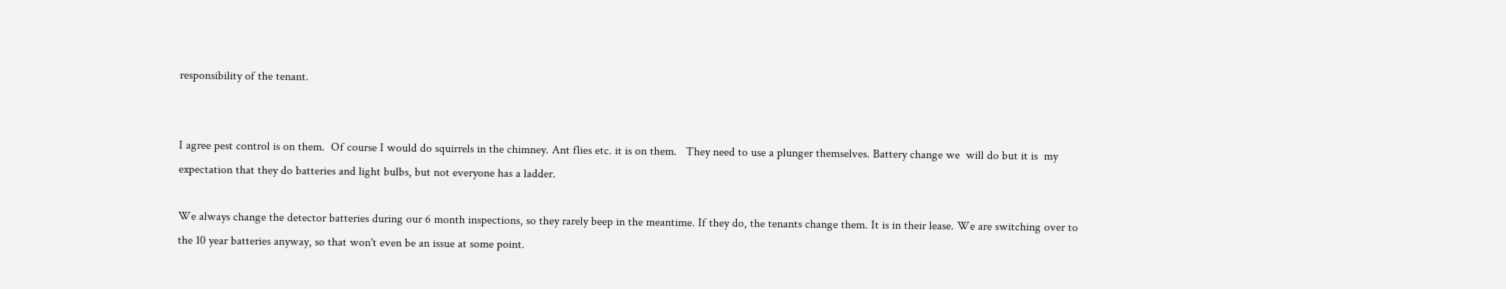responsibility of the tenant.


I agree pest control is on them.  Of course I would do squirrels in the chimney. Ant flies etc. it is on them.   They need to use a plunger themselves. Battery change we  will do but it is  my expectation that they do batteries and light bulbs, but not everyone has a ladder.

We always change the detector batteries during our 6 month inspections, so they rarely beep in the meantime. If they do, the tenants change them. It is in their lease. We are switching over to the 10 year batteries anyway, so that won't even be an issue at some point.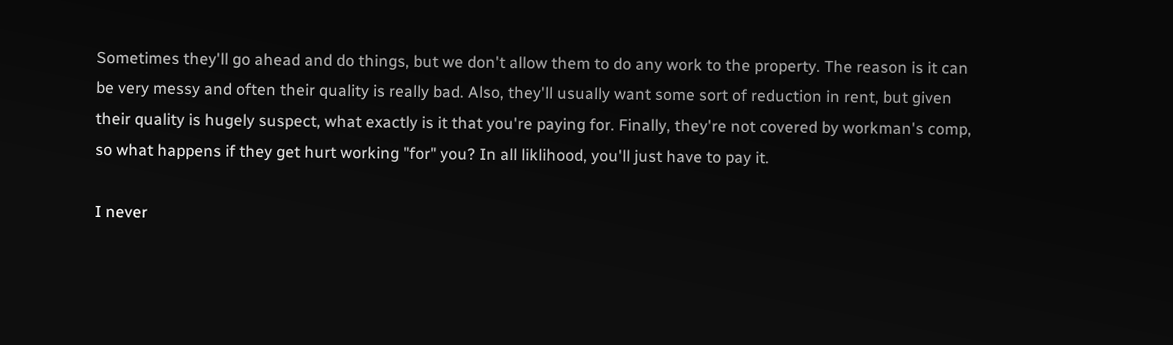Sometimes they'll go ahead and do things, but we don't allow them to do any work to the property. The reason is it can be very messy and often their quality is really bad. Also, they'll usually want some sort of reduction in rent, but given their quality is hugely suspect, what exactly is it that you're paying for. Finally, they're not covered by workman's comp, so what happens if they get hurt working "for" you? In all liklihood, you'll just have to pay it.

I never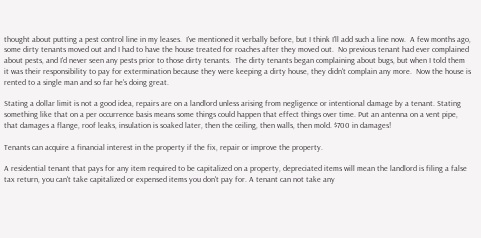thought about putting a pest control line in my leases.  I've mentioned it verbally before, but I think I'll add such a line now.  A few months ago, some dirty tenants moved out and I had to have the house treated for roaches after they moved out.  No previous tenant had ever complained about pests, and I'd never seen any pests prior to those dirty tenants.  The dirty tenants began complaining about bugs, but when I told them it was their responsibility to pay for extermination because they were keeping a dirty house, they didn't complain any more.  Now the house is rented to a single man and so far he's doing great.

Stating a dollar limit is not a good idea, repairs are on a landlord unless arising from negligence or intentional damage by a tenant. Stating something like that on a per occurrence basis means some things could happen that effect things over time. Put an antenna on a vent pipe, that damages a flange, roof leaks, insulation is soaked later, then the ceiling, then walls, then mold. $700 in damages!

Tenants can acquire a financial interest in the property if the fix, repair or improve the property.

A residential tenant that pays for any item required to be capitalized on a property, depreciated items will mean the landlord is filing a false tax return, you can't take capitalized or expensed items you don't pay for. A tenant can not take any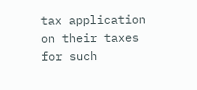tax application on their taxes for such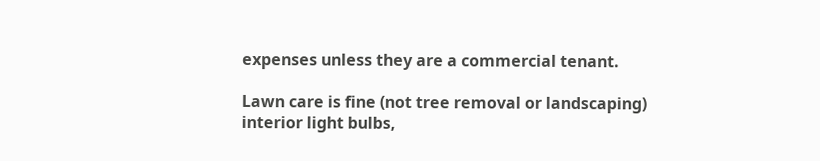expenses unless they are a commercial tenant.

Lawn care is fine (not tree removal or landscaping) interior light bulbs,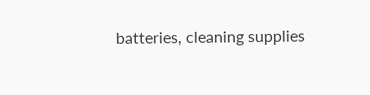batteries, cleaning supplies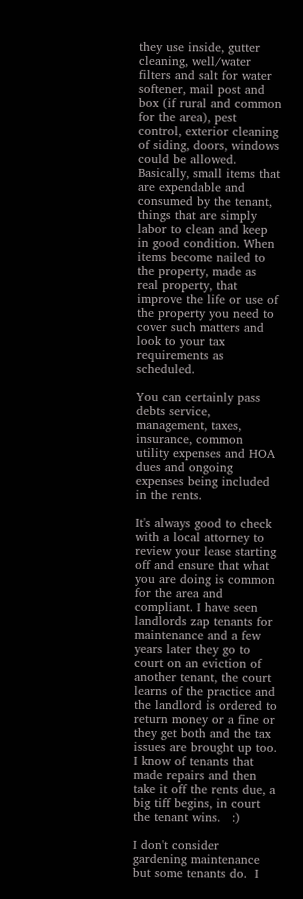they use inside, gutter cleaning, well/water filters and salt for water softener, mail post and box (if rural and common for the area), pest control, exterior cleaning of siding, doors, windows could be allowed. Basically, small items that are expendable and consumed by the tenant, things that are simply labor to clean and keep in good condition. When items become nailed to the property, made as real property, that improve the life or use of the property you need to cover such matters and look to your tax requirements as scheduled.

You can certainly pass debts service, management, taxes, insurance, common utility expenses and HOA dues and ongoing expenses being included in the rents.

It's always good to check with a local attorney to review your lease starting off and ensure that what you are doing is common for the area and compliant. I have seen landlords zap tenants for maintenance and a few years later they go to court on an eviction of another tenant, the court learns of the practice and the landlord is ordered to return money or a fine or they get both and the tax issues are brought up too. I know of tenants that made repairs and then take it off the rents due, a big tiff begins, in court the tenant wins.   :)

I don't consider gardening maintenance but some tenants do.  I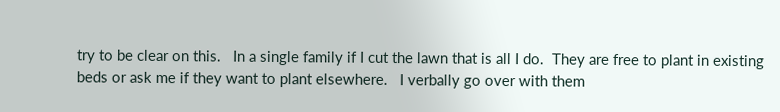try to be clear on this.   In a single family if I cut the lawn that is all I do.  They are free to plant in existing beds or ask me if they want to plant elsewhere.   I verbally go over with them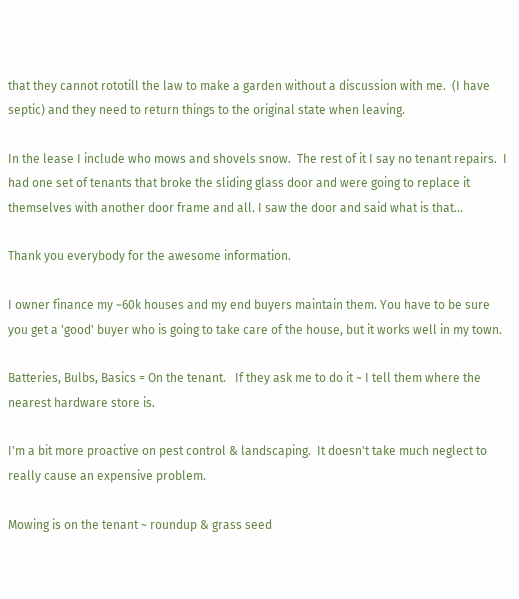that they cannot rototill the law to make a garden without a discussion with me.  (I have septic) and they need to return things to the original state when leaving.

In the lease I include who mows and shovels snow.  The rest of it I say no tenant repairs.  I had one set of tenants that broke the sliding glass door and were going to replace it themselves with another door frame and all. I saw the door and said what is that...

Thank you everybody for the awesome information.

I owner finance my ~60k houses and my end buyers maintain them. You have to be sure you get a 'good' buyer who is going to take care of the house, but it works well in my town.

Batteries, Bulbs, Basics = On the tenant.   If they ask me to do it ~ I tell them where the nearest hardware store is.

I'm a bit more proactive on pest control & landscaping.  It doesn't take much neglect to really cause an expensive problem.

Mowing is on the tenant ~ roundup & grass seed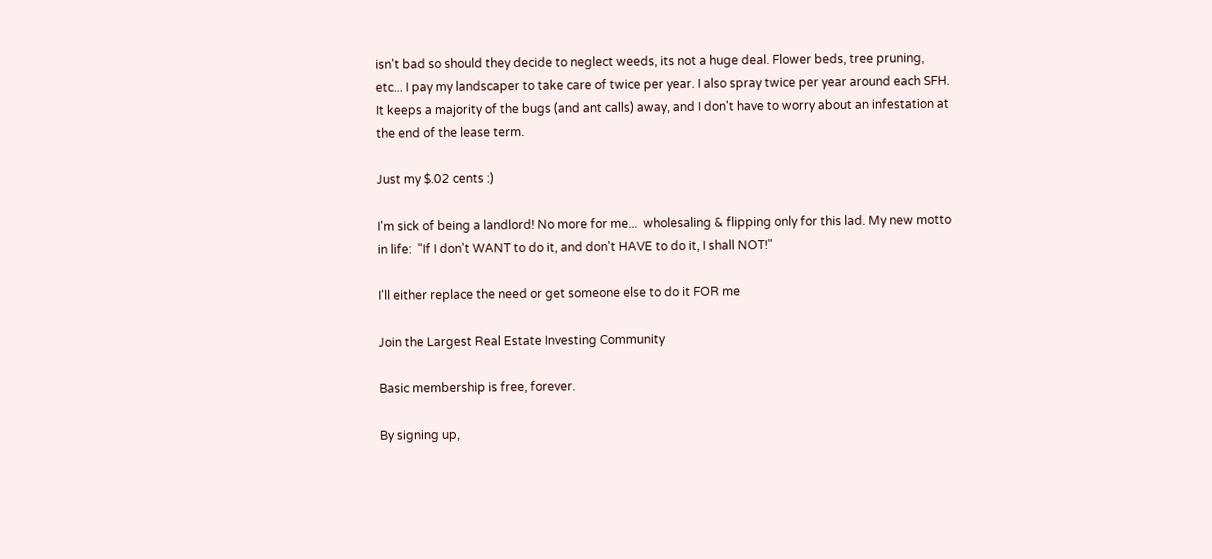isn't bad so should they decide to neglect weeds, its not a huge deal. Flower beds, tree pruning, etc... I pay my landscaper to take care of twice per year. I also spray twice per year around each SFH. It keeps a majority of the bugs (and ant calls) away, and I don't have to worry about an infestation at the end of the lease term.

Just my $.02 cents :)

I'm sick of being a landlord! No more for me...  wholesaling & flipping only for this lad. My new motto in life:  "If I don't WANT to do it, and don't HAVE to do it, I shall NOT!"

I'll either replace the need or get someone else to do it FOR me

Join the Largest Real Estate Investing Community

Basic membership is free, forever.

By signing up,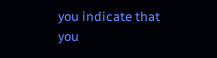you indicate that you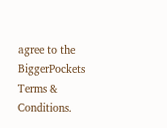agree to the BiggerPockets Terms & Conditions.